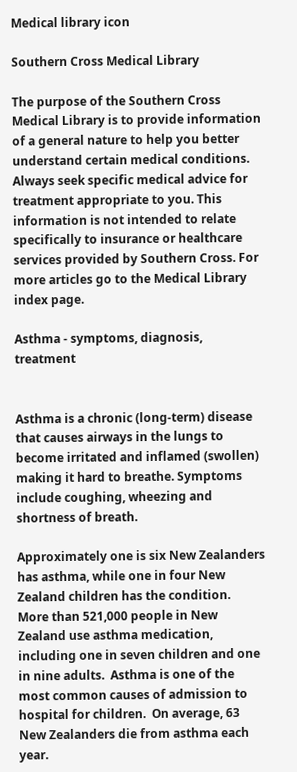Medical library icon

Southern Cross Medical Library

The purpose of the Southern Cross Medical Library is to provide information of a general nature to help you better understand certain medical conditions. Always seek specific medical advice for treatment appropriate to you. This information is not intended to relate specifically to insurance or healthcare services provided by Southern Cross. For more articles go to the Medical Library index page.

Asthma - symptoms, diagnosis, treatment


Asthma is a chronic (long-term) disease that causes airways in the lungs to become irritated and inflamed (swollen) making it hard to breathe. Symptoms include coughing, wheezing and shortness of breath.

Approximately one is six New Zealanders has asthma, while one in four New Zealand children has the condition.  More than 521,000 people in New Zealand use asthma medication, including one in seven children and one in nine adults.  Asthma is one of the most common causes of admission to hospital for children.  On average, 63 New Zealanders die from asthma each year.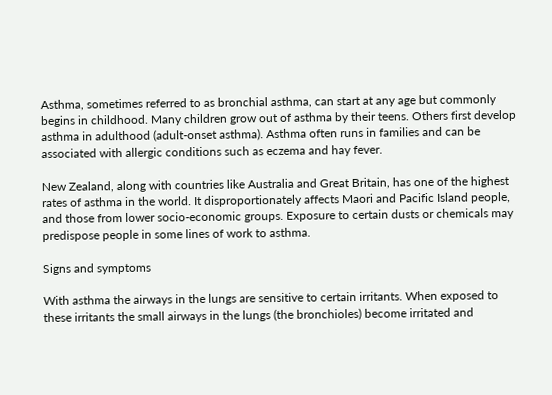Asthma, sometimes referred to as bronchial asthma, can start at any age but commonly begins in childhood. Many children grow out of asthma by their teens. Others first develop asthma in adulthood (adult-onset asthma). Asthma often runs in families and can be associated with allergic conditions such as eczema and hay fever.

New Zealand, along with countries like Australia and Great Britain, has one of the highest rates of asthma in the world. It disproportionately affects Maori and Pacific Island people, and those from lower socio-economic groups. Exposure to certain dusts or chemicals may predispose people in some lines of work to asthma.

Signs and symptoms

With asthma the airways in the lungs are sensitive to certain irritants. When exposed to these irritants the small airways in the lungs (the bronchioles) become irritated and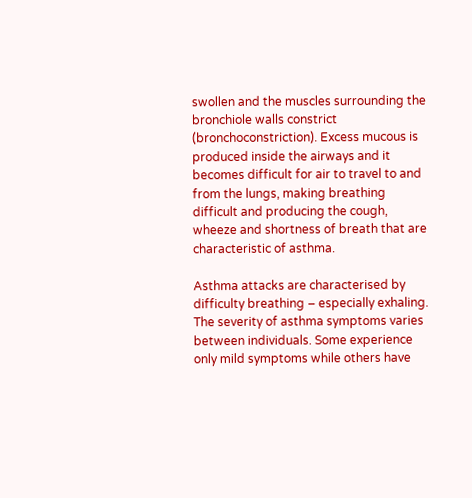swollen and the muscles surrounding the bronchiole walls constrict (bronchoconstriction). Excess mucous is produced inside the airways and it becomes difficult for air to travel to and from the lungs, making breathing difficult and producing the cough, wheeze and shortness of breath that are characteristic of asthma.

Asthma attacks are characterised by difficulty breathing – especially exhaling. The severity of asthma symptoms varies between individuals. Some experience only mild symptoms while others have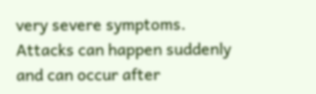very severe symptoms. Attacks can happen suddenly and can occur after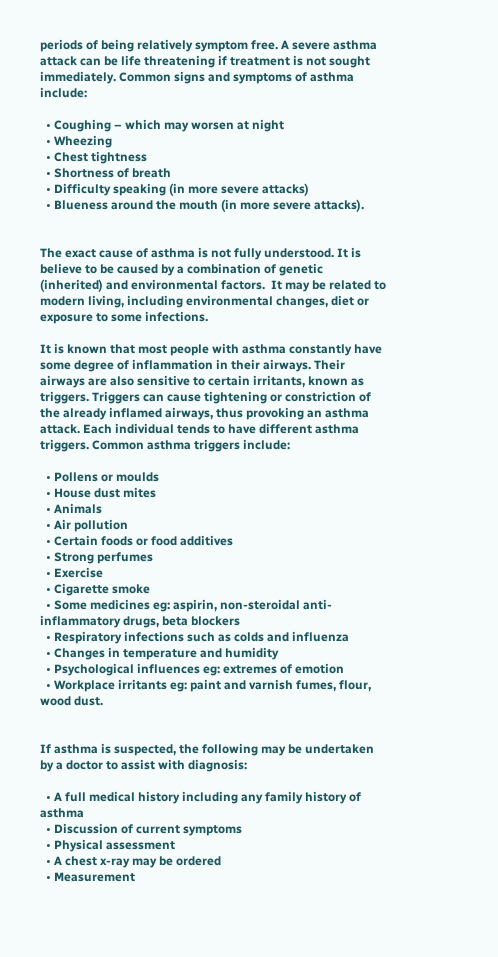periods of being relatively symptom free. A severe asthma attack can be life threatening if treatment is not sought immediately. Common signs and symptoms of asthma include:

  • Coughing – which may worsen at night
  • Wheezing
  • Chest tightness
  • Shortness of breath
  • Difficulty speaking (in more severe attacks)
  • Blueness around the mouth (in more severe attacks).


The exact cause of asthma is not fully understood. It is believe to be caused by a combination of genetic (inherited) and environmental factors.  It may be related to modern living, including environmental changes, diet or exposure to some infections.

It is known that most people with asthma constantly have some degree of inflammation in their airways. Their airways are also sensitive to certain irritants, known as triggers. Triggers can cause tightening or constriction of the already inflamed airways, thus provoking an asthma attack. Each individual tends to have different asthma triggers. Common asthma triggers include:

  • Pollens or moulds
  • House dust mites
  • Animals
  • Air pollution
  • Certain foods or food additives
  • Strong perfumes
  • Exercise
  • Cigarette smoke
  • Some medicines eg: aspirin, non-steroidal anti-inflammatory drugs, beta blockers
  • Respiratory infections such as colds and influenza
  • Changes in temperature and humidity
  • Psychological influences eg: extremes of emotion
  • Workplace irritants eg: paint and varnish fumes, flour, wood dust.


If asthma is suspected, the following may be undertaken by a doctor to assist with diagnosis:

  • A full medical history including any family history of asthma
  • Discussion of current symptoms
  • Physical assessment
  • A chest x-ray may be ordered
  • Measurement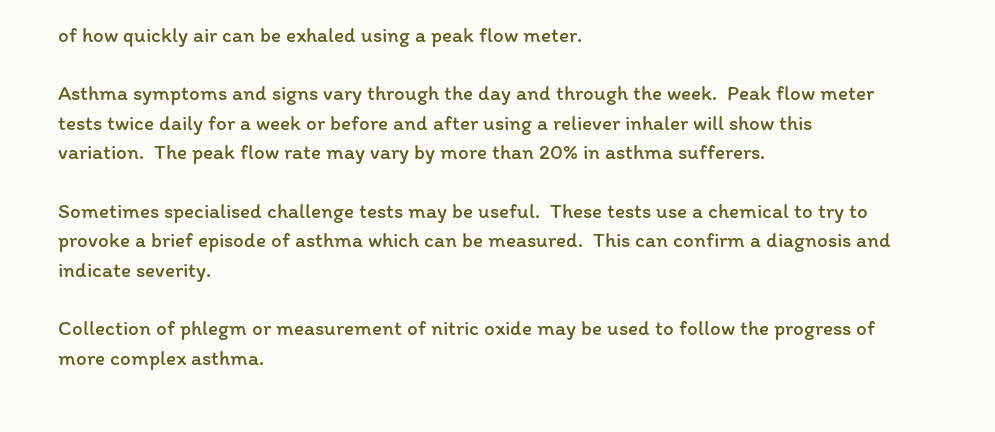of how quickly air can be exhaled using a peak flow meter.

Asthma symptoms and signs vary through the day and through the week.  Peak flow meter tests twice daily for a week or before and after using a reliever inhaler will show this variation.  The peak flow rate may vary by more than 20% in asthma sufferers.

Sometimes specialised challenge tests may be useful.  These tests use a chemical to try to provoke a brief episode of asthma which can be measured.  This can confirm a diagnosis and indicate severity.

Collection of phlegm or measurement of nitric oxide may be used to follow the progress of more complex asthma.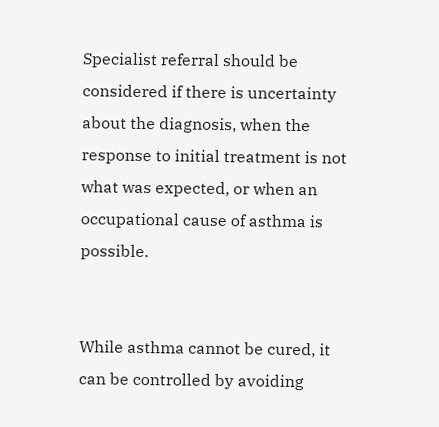Specialist referral should be considered if there is uncertainty about the diagnosis, when the response to initial treatment is not what was expected, or when an occupational cause of asthma is possible.


While asthma cannot be cured, it can be controlled by avoiding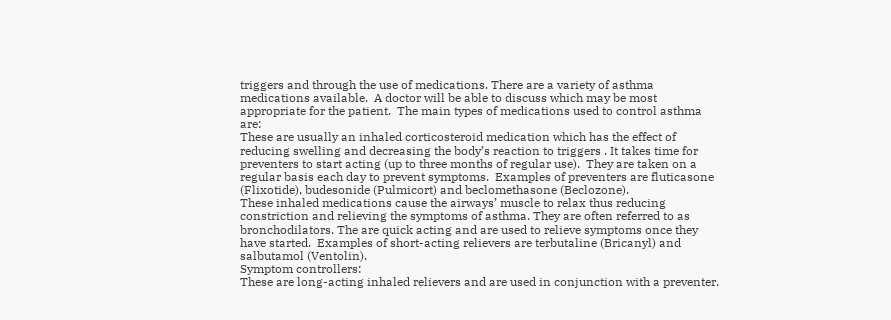triggers and through the use of medications. There are a variety of asthma medications available.  A doctor will be able to discuss which may be most appropriate for the patient.  The main types of medications used to control asthma are:
These are usually an inhaled corticosteroid medication which has the effect of reducing swelling and decreasing the body’s reaction to triggers . It takes time for preventers to start acting (up to three months of regular use).  They are taken on a regular basis each day to prevent symptoms.  Examples of preventers are fluticasone (Flixotide), budesonide (Pulmicort) and beclomethasone (Beclozone).
These inhaled medications cause the airways’ muscle to relax thus reducing constriction and relieving the symptoms of asthma. They are often referred to as bronchodilators. The are quick acting and are used to relieve symptoms once they have started.  Examples of short-acting relievers are terbutaline (Bricanyl) and salbutamol (Ventolin).
Symptom controllers:
These are long-acting inhaled relievers and are used in conjunction with a preventer.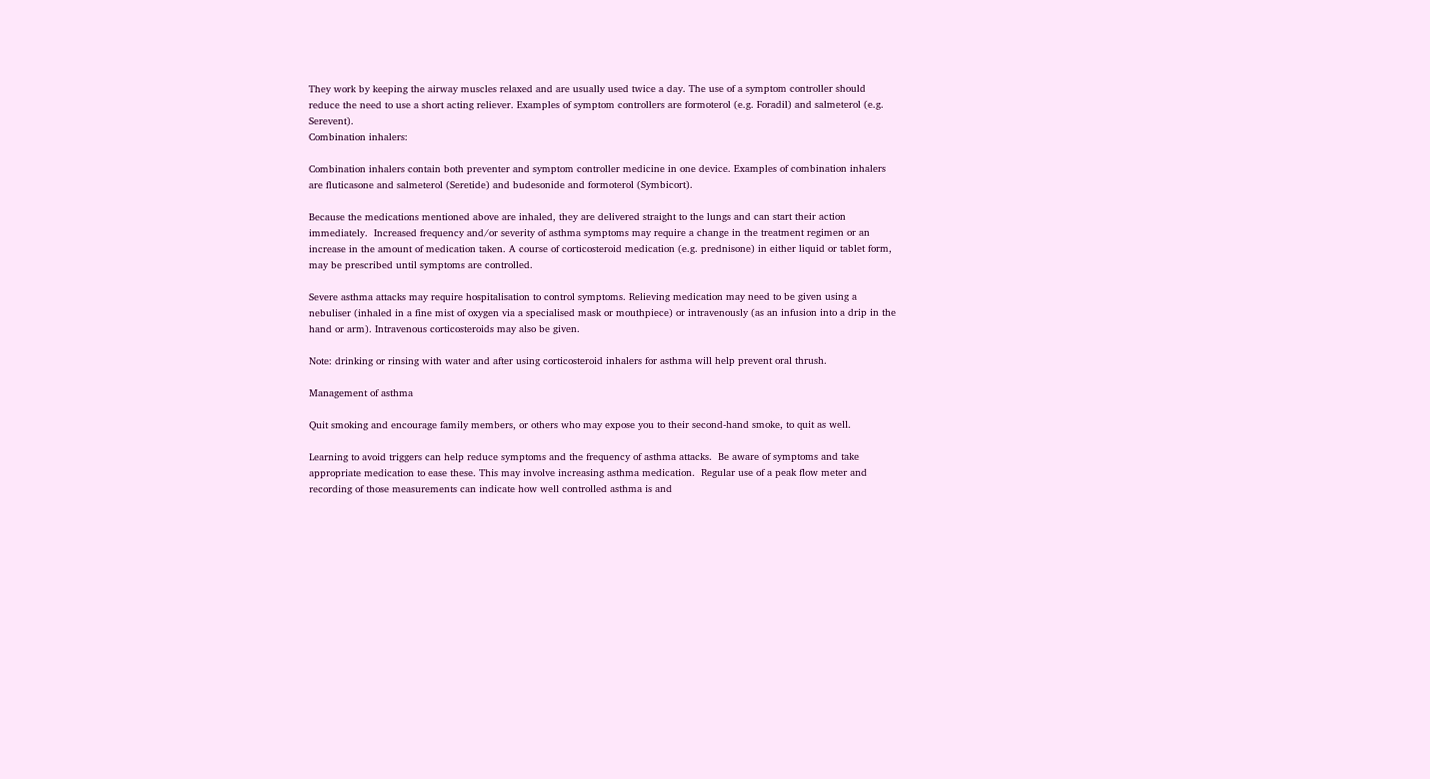They work by keeping the airway muscles relaxed and are usually used twice a day. The use of a symptom controller should reduce the need to use a short acting reliever. Examples of symptom controllers are formoterol (e.g. Foradil) and salmeterol (e.g. Serevent).
Combination inhalers:

Combination inhalers contain both preventer and symptom controller medicine in one device. Examples of combination inhalers are fluticasone and salmeterol (Seretide) and budesonide and formoterol (Symbicort).

Because the medications mentioned above are inhaled, they are delivered straight to the lungs and can start their action immediately.  Increased frequency and/or severity of asthma symptoms may require a change in the treatment regimen or an increase in the amount of medication taken. A course of corticosteroid medication (e.g. prednisone) in either liquid or tablet form, may be prescribed until symptoms are controlled.

Severe asthma attacks may require hospitalisation to control symptoms. Relieving medication may need to be given using a nebuliser (inhaled in a fine mist of oxygen via a specialised mask or mouthpiece) or intravenously (as an infusion into a drip in the hand or arm). Intravenous corticosteroids may also be given.

Note: drinking or rinsing with water and after using corticosteroid inhalers for asthma will help prevent oral thrush.

Management of asthma

Quit smoking and encourage family members, or others who may expose you to their second-hand smoke, to quit as well.

Learning to avoid triggers can help reduce symptoms and the frequency of asthma attacks.  Be aware of symptoms and take appropriate medication to ease these. This may involve increasing asthma medication.  Regular use of a peak flow meter and recording of those measurements can indicate how well controlled asthma is and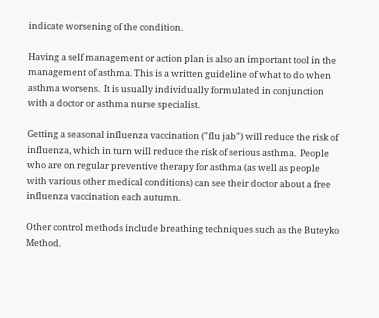indicate worsening of the condition.

Having a self management or action plan is also an important tool in the management of asthma. This is a written guideline of what to do when asthma worsens.  It is usually individually formulated in conjunction with a doctor or asthma nurse specialist.

Getting a seasonal influenza vaccination ("flu jab") will reduce the risk of influenza, which in turn will reduce the risk of serious asthma.  People who are on regular preventive therapy for asthma (as well as people with various other medical conditions) can see their doctor about a free influenza vaccination each autumn.

Other control methods include breathing techniques such as the Buteyko Method.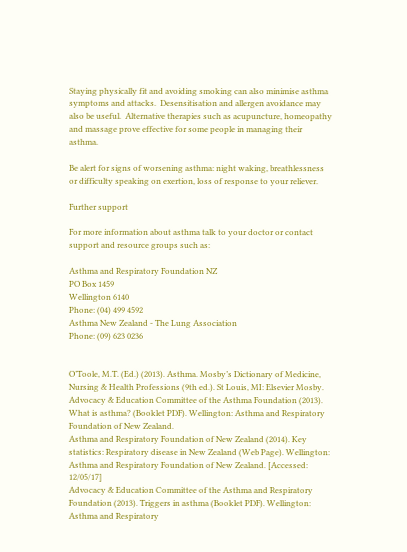Staying physically fit and avoiding smoking can also minimise asthma symptoms and attacks.  Desensitisation and allergen avoidance may also be useful.  Alternative therapies such as acupuncture, homeopathy and massage prove effective for some people in managing their asthma.

Be alert for signs of worsening asthma: night waking, breathlessness or difficulty speaking on exertion, loss of response to your reliever.

Further support

For more information about asthma talk to your doctor or contact support and resource groups such as:

Asthma and Respiratory Foundation NZ
PO Box 1459
Wellington 6140
Phone: (04) 499 4592
Asthma New Zealand - The Lung Association
Phone: (09) 623 0236


O’Toole, M.T. (Ed.) (2013). Asthma. Mosby’s Dictionary of Medicine, Nursing & Health Professions (9th ed.). St Louis, MI: Elsevier Mosby.
Advocacy & Education Committee of the Asthma Foundation (2013). What is asthma? (Booklet PDF). Wellington: Asthma and Respiratory Foundation of New Zealand.
Asthma and Respiratory Foundation of New Zealand (2014). Key statistics: Respiratory disease in New Zealand (Web Page). Wellington: Asthma and Respiratory Foundation of New Zealand. [Accessed: 12/05/17]
Advocacy & Education Committee of the Asthma and Respiratory Foundation (2013). Triggers in asthma (Booklet PDF). Wellington: Asthma and Respiratory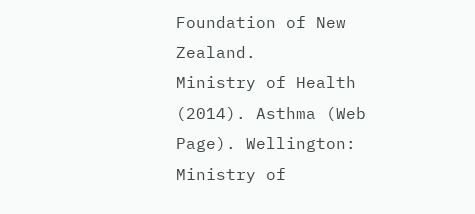Foundation of New Zealand.
Ministry of Health (2014). Asthma (Web Page). Wellington: Ministry of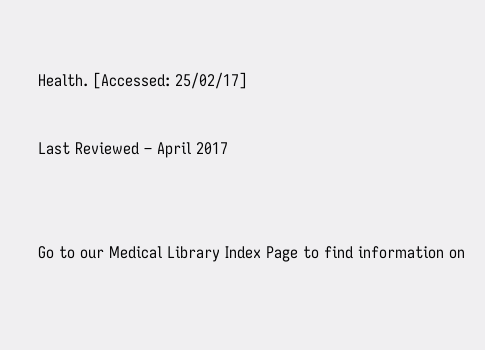Health. [Accessed: 25/02/17]

Last Reviewed – April 2017


Go to our Medical Library Index Page to find information on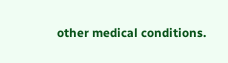other medical conditions.